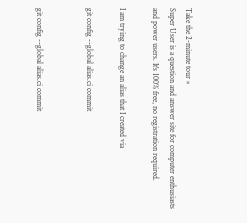Take the 2-minute tour ×
Super User is a question and answer site for computer enthusiasts and power users. It's 100% free, no registration required.

I am trying to change an alias that I created via

git config --global alias.ci commit


git config --global alias.ci commit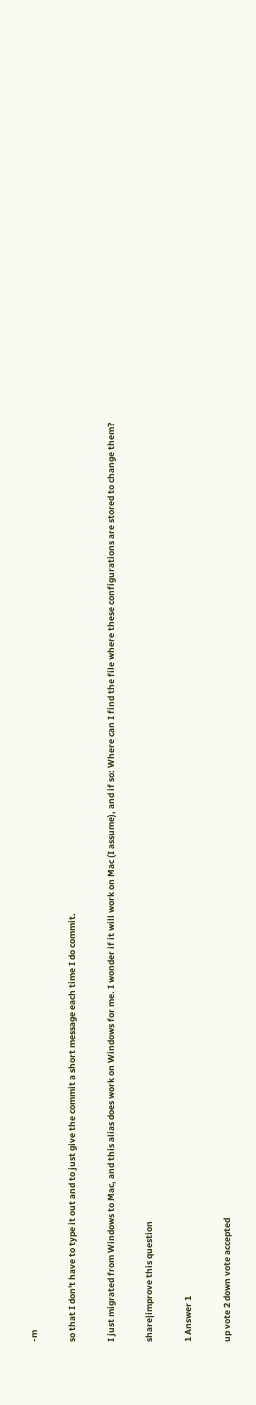-m

so that I don't have to type it out and to just give the commit a short message each time I do commit.

I just migrated from Windows to Mac, and this alias does work on Windows for me. I wonder if it will work on Mac (I assume), and if so: Where can I find the file where these configurations are stored to change them?

share|improve this question

1 Answer 1

up vote 2 down vote accepted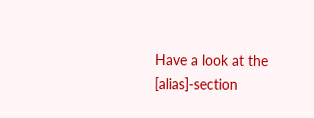Have a look at the [alias]-section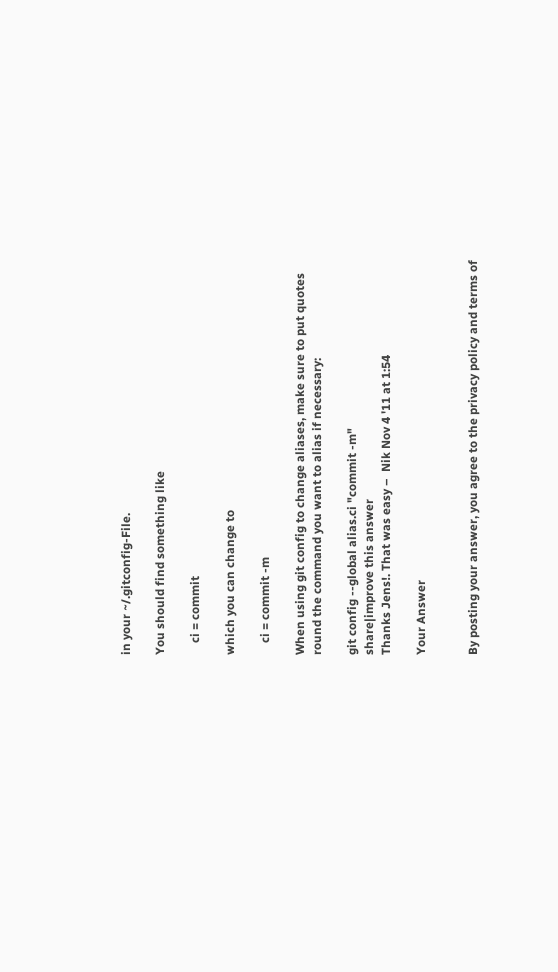in your ~/.gitconfig-File.

You should find something like

    ci = commit

which you can change to

    ci = commit -m

When using git config to change aliases, make sure to put quotes round the command you want to alias if necessary:

git config --global alias.ci "commit -m"
share|improve this answer
Thanks Jens!. That was easy –  Nik Nov 4 '11 at 1:54

Your Answer


By posting your answer, you agree to the privacy policy and terms of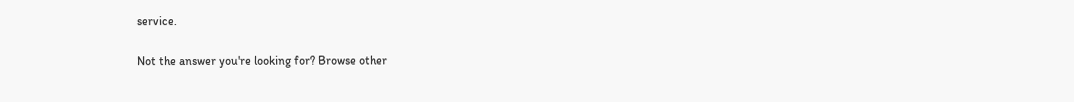service.

Not the answer you're looking for? Browse other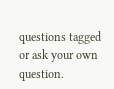questions tagged or ask your own question.